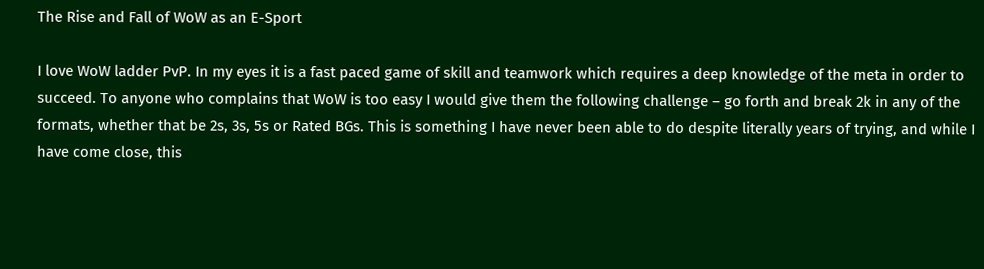The Rise and Fall of WoW as an E-Sport

I love WoW ladder PvP. In my eyes it is a fast paced game of skill and teamwork which requires a deep knowledge of the meta in order to succeed. To anyone who complains that WoW is too easy I would give them the following challenge – go forth and break 2k in any of the formats, whether that be 2s, 3s, 5s or Rated BGs. This is something I have never been able to do despite literally years of trying, and while I have come close, this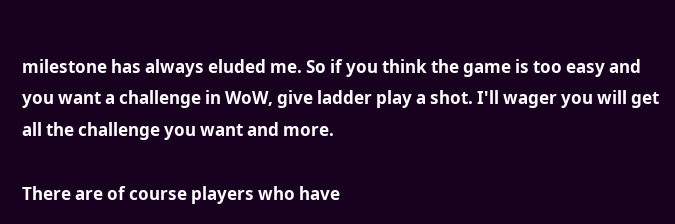milestone has always eluded me. So if you think the game is too easy and you want a challenge in WoW, give ladder play a shot. I'll wager you will get all the challenge you want and more.

There are of course players who have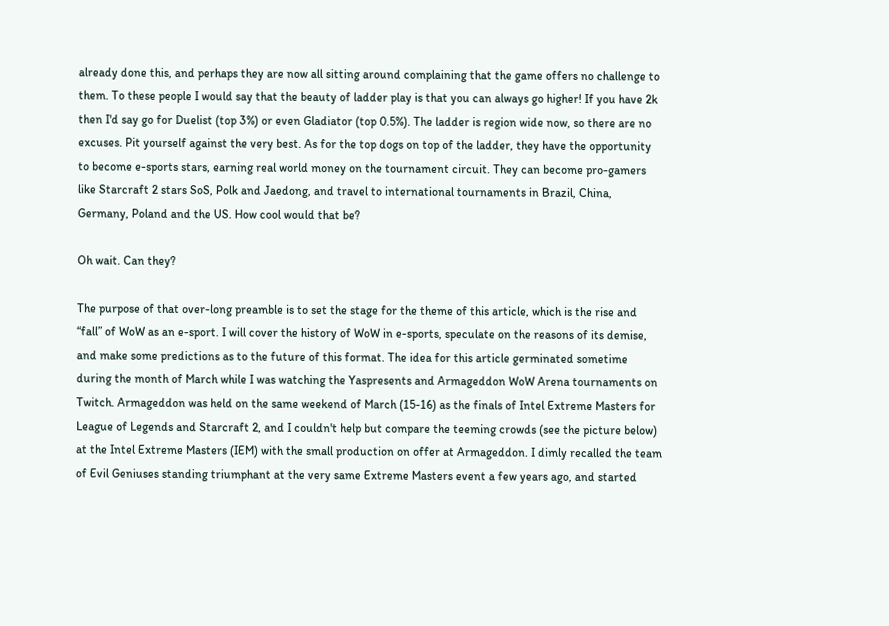already done this, and perhaps they are now all sitting around complaining that the game offers no challenge to them. To these people I would say that the beauty of ladder play is that you can always go higher! If you have 2k then I'd say go for Duelist (top 3%) or even Gladiator (top 0.5%). The ladder is region wide now, so there are no excuses. Pit yourself against the very best. As for the top dogs on top of the ladder, they have the opportunity to become e-sports stars, earning real world money on the tournament circuit. They can become pro-gamers like Starcraft 2 stars SoS, Polk and Jaedong, and travel to international tournaments in Brazil, China, Germany, Poland and the US. How cool would that be?

Oh wait. Can they?

The purpose of that over-long preamble is to set the stage for the theme of this article, which is the rise and “fall” of WoW as an e-sport. I will cover the history of WoW in e-sports, speculate on the reasons of its demise, and make some predictions as to the future of this format. The idea for this article germinated sometime during the month of March while I was watching the Yaspresents and Armageddon WoW Arena tournaments on Twitch. Armageddon was held on the same weekend of March (15-16) as the finals of Intel Extreme Masters for League of Legends and Starcraft 2, and I couldn't help but compare the teeming crowds (see the picture below) at the Intel Extreme Masters (IEM) with the small production on offer at Armageddon. I dimly recalled the team of Evil Geniuses standing triumphant at the very same Extreme Masters event a few years ago, and started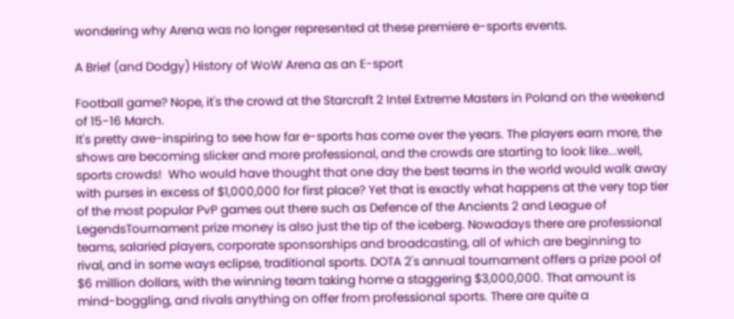wondering why Arena was no longer represented at these premiere e-sports events.

A Brief (and Dodgy) History of WoW Arena as an E-sport

Football game? Nope, it's the crowd at the Starcraft 2 Intel Extreme Masters in Poland on the weekend of 15-16 March.
It's pretty awe-inspiring to see how far e-sports has come over the years. The players earn more, the shows are becoming slicker and more professional, and the crowds are starting to look like...well, sports crowds!  Who would have thought that one day the best teams in the world would walk away with purses in excess of $1,000,000 for first place? Yet that is exactly what happens at the very top tier of the most popular PvP games out there such as Defence of the Ancients 2 and League of LegendsTournament prize money is also just the tip of the iceberg. Nowadays there are professional teams, salaried players, corporate sponsorships and broadcasting, all of which are beginning to rival, and in some ways eclipse, traditional sports. DOTA 2's annual tournament offers a prize pool of $6 million dollars, with the winning team taking home a staggering $3,000,000. That amount is mind-boggling, and rivals anything on offer from professional sports. There are quite a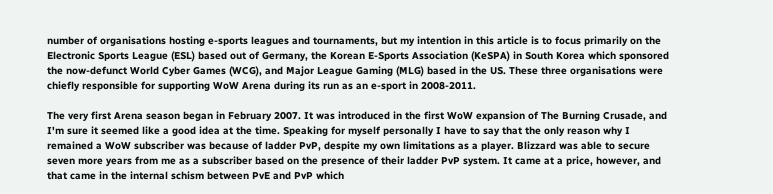number of organisations hosting e-sports leagues and tournaments, but my intention in this article is to focus primarily on the Electronic Sports League (ESL) based out of Germany, the Korean E-Sports Association (KeSPA) in South Korea which sponsored the now-defunct World Cyber Games (WCG), and Major League Gaming (MLG) based in the US. These three organisations were chiefly responsible for supporting WoW Arena during its run as an e-sport in 2008-2011.

The very first Arena season began in February 2007. It was introduced in the first WoW expansion of The Burning Crusade, and I'm sure it seemed like a good idea at the time. Speaking for myself personally I have to say that the only reason why I remained a WoW subscriber was because of ladder PvP, despite my own limitations as a player. Blizzard was able to secure seven more years from me as a subscriber based on the presence of their ladder PvP system. It came at a price, however, and that came in the internal schism between PvE and PvP which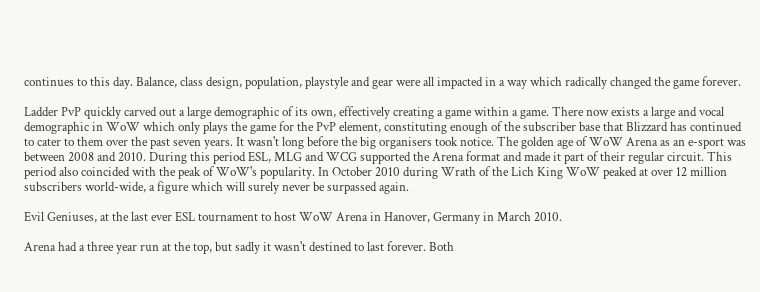continues to this day. Balance, class design, population, playstyle and gear were all impacted in a way which radically changed the game forever.

Ladder PvP quickly carved out a large demographic of its own, effectively creating a game within a game. There now exists a large and vocal demographic in WoW which only plays the game for the PvP element, constituting enough of the subscriber base that Blizzard has continued to cater to them over the past seven years. It wasn't long before the big organisers took notice. The golden age of WoW Arena as an e-sport was between 2008 and 2010. During this period ESL, MLG and WCG supported the Arena format and made it part of their regular circuit. This period also coincided with the peak of WoW's popularity. In October 2010 during Wrath of the Lich King WoW peaked at over 12 million subscribers world-wide, a figure which will surely never be surpassed again.

Evil Geniuses, at the last ever ESL tournament to host WoW Arena in Hanover, Germany in March 2010.

Arena had a three year run at the top, but sadly it wasn't destined to last forever. Both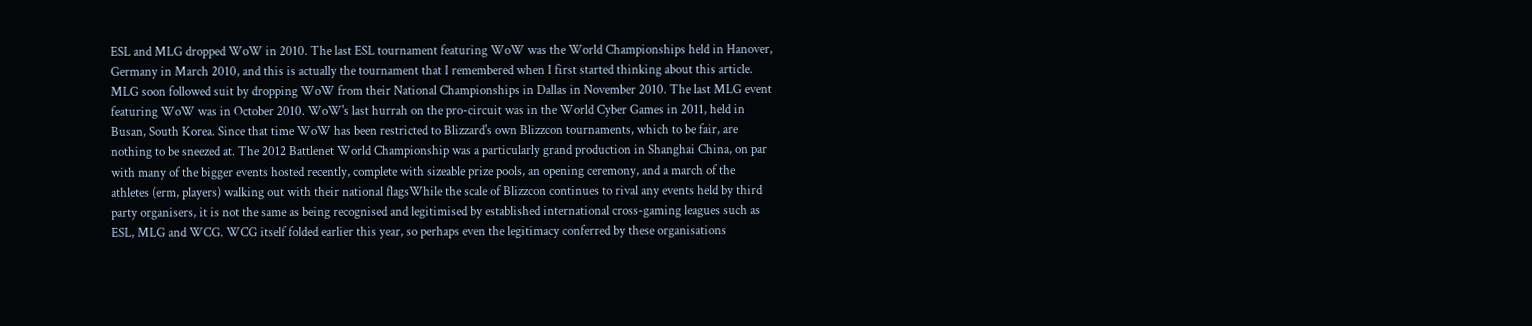ESL and MLG dropped WoW in 2010. The last ESL tournament featuring WoW was the World Championships held in Hanover, Germany in March 2010, and this is actually the tournament that I remembered when I first started thinking about this article. MLG soon followed suit by dropping WoW from their National Championships in Dallas in November 2010. The last MLG event featuring WoW was in October 2010. WoW's last hurrah on the pro-circuit was in the World Cyber Games in 2011, held in Busan, South Korea. Since that time WoW has been restricted to Blizzard's own Blizzcon tournaments, which to be fair, are nothing to be sneezed at. The 2012 Battlenet World Championship was a particularly grand production in Shanghai China, on par with many of the bigger events hosted recently, complete with sizeable prize pools, an opening ceremony, and a march of the athletes (erm, players) walking out with their national flagsWhile the scale of Blizzcon continues to rival any events held by third party organisers, it is not the same as being recognised and legitimised by established international cross-gaming leagues such as ESL, MLG and WCG. WCG itself folded earlier this year, so perhaps even the legitimacy conferred by these organisations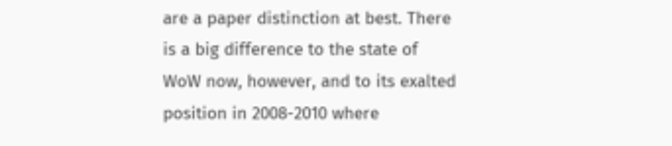are a paper distinction at best. There is a big difference to the state of WoW now, however, and to its exalted position in 2008-2010 where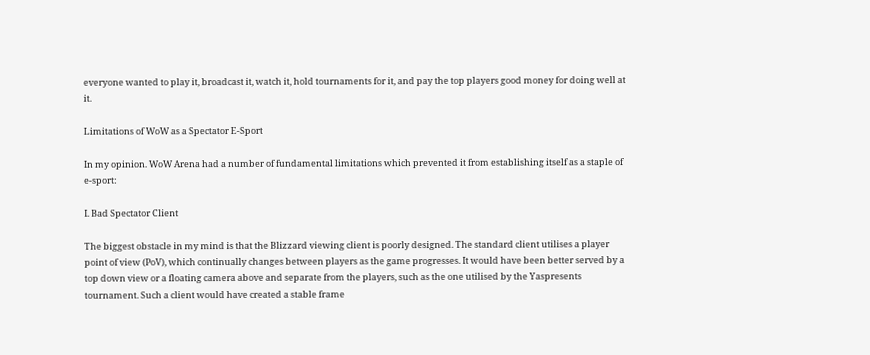everyone wanted to play it, broadcast it, watch it, hold tournaments for it, and pay the top players good money for doing well at it.

Limitations of WoW as a Spectator E-Sport

In my opinion. WoW Arena had a number of fundamental limitations which prevented it from establishing itself as a staple of e-sport:

I. Bad Spectator Client

The biggest obstacle in my mind is that the Blizzard viewing client is poorly designed. The standard client utilises a player point of view (PoV), which continually changes between players as the game progresses. It would have been better served by a top down view or a floating camera above and separate from the players, such as the one utilised by the Yaspresents tournament. Such a client would have created a stable frame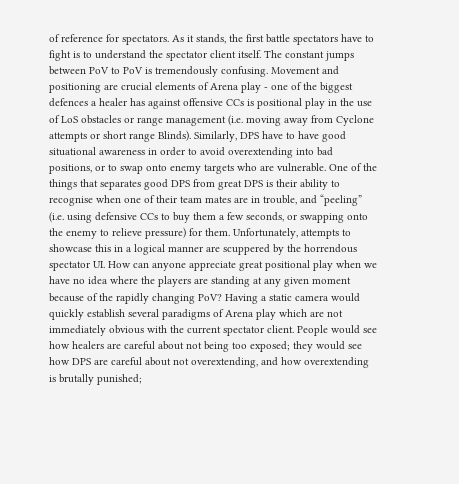of reference for spectators. As it stands, the first battle spectators have to fight is to understand the spectator client itself. The constant jumps between PoV to PoV is tremendously confusing. Movement and positioning are crucial elements of Arena play - one of the biggest defences a healer has against offensive CCs is positional play in the use of LoS obstacles or range management (i.e. moving away from Cyclone attempts or short range Blinds). Similarly, DPS have to have good situational awareness in order to avoid overextending into bad positions, or to swap onto enemy targets who are vulnerable. One of the things that separates good DPS from great DPS is their ability to recognise when one of their team mates are in trouble, and “peeling” (i.e. using defensive CCs to buy them a few seconds, or swapping onto the enemy to relieve pressure) for them. Unfortunately, attempts to showcase this in a logical manner are scuppered by the horrendous spectator UI. How can anyone appreciate great positional play when we have no idea where the players are standing at any given moment because of the rapidly changing PoV? Having a static camera would quickly establish several paradigms of Arena play which are not immediately obvious with the current spectator client. People would see how healers are careful about not being too exposed; they would see how DPS are careful about not overextending, and how overextending is brutally punished;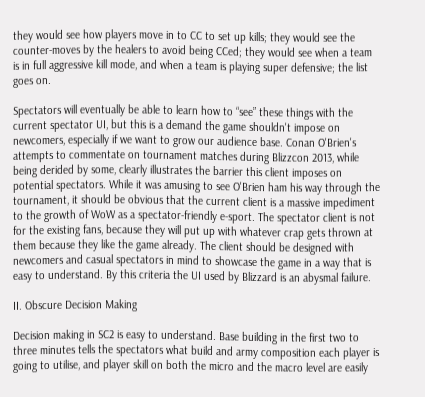they would see how players move in to CC to set up kills; they would see the counter-moves by the healers to avoid being CCed; they would see when a team is in full aggressive kill mode, and when a team is playing super defensive; the list goes on.

Spectators will eventually be able to learn how to “see” these things with the current spectator UI, but this is a demand the game shouldn't impose on newcomers, especially if we want to grow our audience base. Conan O'Brien's attempts to commentate on tournament matches during Blizzcon 2013, while being derided by some, clearly illustrates the barrier this client imposes on potential spectators. While it was amusing to see O'Brien ham his way through the tournament, it should be obvious that the current client is a massive impediment to the growth of WoW as a spectator-friendly e-sport. The spectator client is not for the existing fans, because they will put up with whatever crap gets thrown at them because they like the game already. The client should be designed with newcomers and casual spectators in mind to showcase the game in a way that is easy to understand. By this criteria the UI used by Blizzard is an abysmal failure.

II. Obscure Decision Making

Decision making in SC2 is easy to understand. Base building in the first two to three minutes tells the spectators what build and army composition each player is going to utilise, and player skill on both the micro and the macro level are easily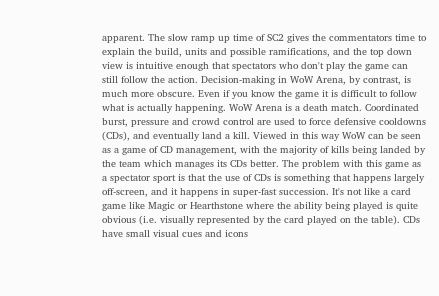apparent. The slow ramp up time of SC2 gives the commentators time to explain the build, units and possible ramifications, and the top down view is intuitive enough that spectators who don't play the game can still follow the action. Decision-making in WoW Arena, by contrast, is much more obscure. Even if you know the game it is difficult to follow what is actually happening. WoW Arena is a death match. Coordinated burst, pressure and crowd control are used to force defensive cooldowns (CDs), and eventually land a kill. Viewed in this way WoW can be seen as a game of CD management, with the majority of kills being landed by the team which manages its CDs better. The problem with this game as a spectator sport is that the use of CDs is something that happens largely off-screen, and it happens in super-fast succession. It's not like a card game like Magic or Hearthstone where the ability being played is quite obvious (i.e. visually represented by the card played on the table). CDs have small visual cues and icons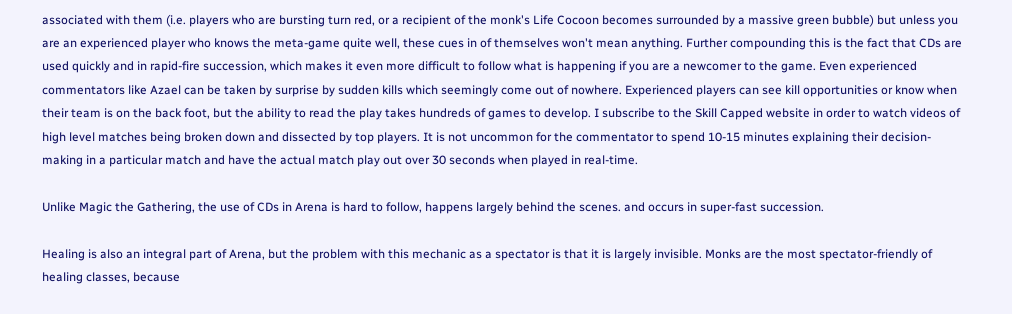associated with them (i.e. players who are bursting turn red, or a recipient of the monk's Life Cocoon becomes surrounded by a massive green bubble) but unless you are an experienced player who knows the meta-game quite well, these cues in of themselves won't mean anything. Further compounding this is the fact that CDs are used quickly and in rapid-fire succession, which makes it even more difficult to follow what is happening if you are a newcomer to the game. Even experienced commentators like Azael can be taken by surprise by sudden kills which seemingly come out of nowhere. Experienced players can see kill opportunities or know when their team is on the back foot, but the ability to read the play takes hundreds of games to develop. I subscribe to the Skill Capped website in order to watch videos of high level matches being broken down and dissected by top players. It is not uncommon for the commentator to spend 10-15 minutes explaining their decision-making in a particular match and have the actual match play out over 30 seconds when played in real-time.

Unlike Magic the Gathering, the use of CDs in Arena is hard to follow, happens largely behind the scenes. and occurs in super-fast succession.

Healing is also an integral part of Arena, but the problem with this mechanic as a spectator is that it is largely invisible. Monks are the most spectator-friendly of healing classes, because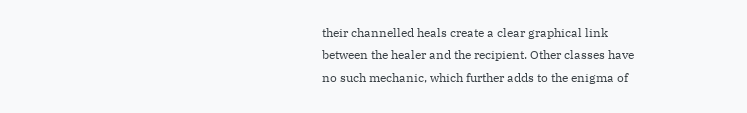their channelled heals create a clear graphical link between the healer and the recipient. Other classes have no such mechanic, which further adds to the enigma of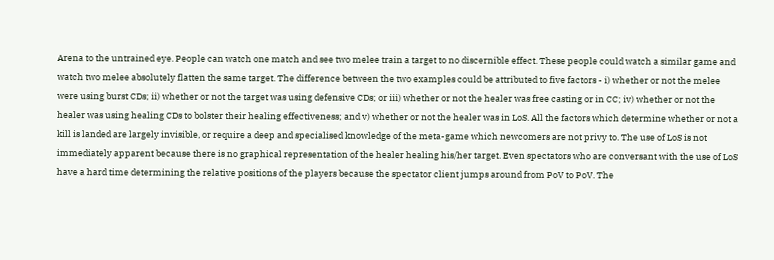Arena to the untrained eye. People can watch one match and see two melee train a target to no discernible effect. These people could watch a similar game and watch two melee absolutely flatten the same target. The difference between the two examples could be attributed to five factors - i) whether or not the melee were using burst CDs; ii) whether or not the target was using defensive CDs; or iii) whether or not the healer was free casting or in CC; iv) whether or not the healer was using healing CDs to bolster their healing effectiveness; and v) whether or not the healer was in LoS. All the factors which determine whether or not a kill is landed are largely invisible, or require a deep and specialised knowledge of the meta-game which newcomers are not privy to. The use of LoS is not immediately apparent because there is no graphical representation of the healer healing his/her target. Even spectators who are conversant with the use of LoS have a hard time determining the relative positions of the players because the spectator client jumps around from PoV to PoV. The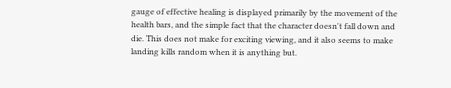gauge of effective healing is displayed primarily by the movement of the health bars, and the simple fact that the character doesn't fall down and die. This does not make for exciting viewing, and it also seems to make landing kills random when it is anything but.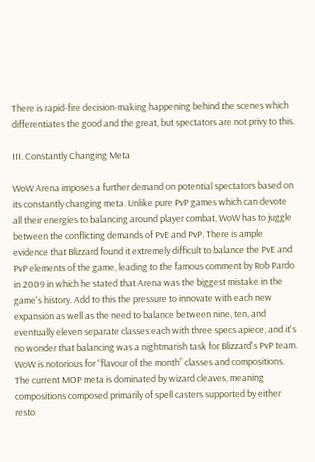There is rapid-fire decision-making happening behind the scenes which differentiates the good and the great, but spectators are not privy to this.

III. Constantly Changing Meta

WoW Arena imposes a further demand on potential spectators based on its constantly changing meta. Unlike pure PvP games which can devote all their energies to balancing around player combat, WoW has to juggle between the conflicting demands of PvE and PvP. There is ample evidence that Blizzard found it extremely difficult to balance the PvE and PvP elements of the game, leading to the famous comment by Rob Pardo in 2009 in which he stated that Arena was the biggest mistake in the game's history. Add to this the pressure to innovate with each new expansion as well as the need to balance between nine, ten, and eventually eleven separate classes each with three specs apiece, and it's no wonder that balancing was a nightmarish task for Blizzard's PvP team. WoW is notorious for “flavour of the month” classes and compositions. The current MOP meta is dominated by wizard cleaves, meaning compositions composed primarily of spell casters supported by either resto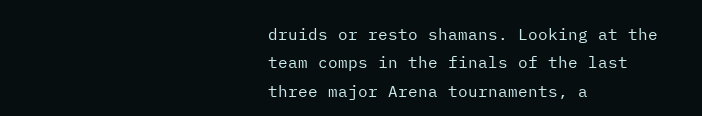druids or resto shamans. Looking at the team comps in the finals of the last three major Arena tournaments, a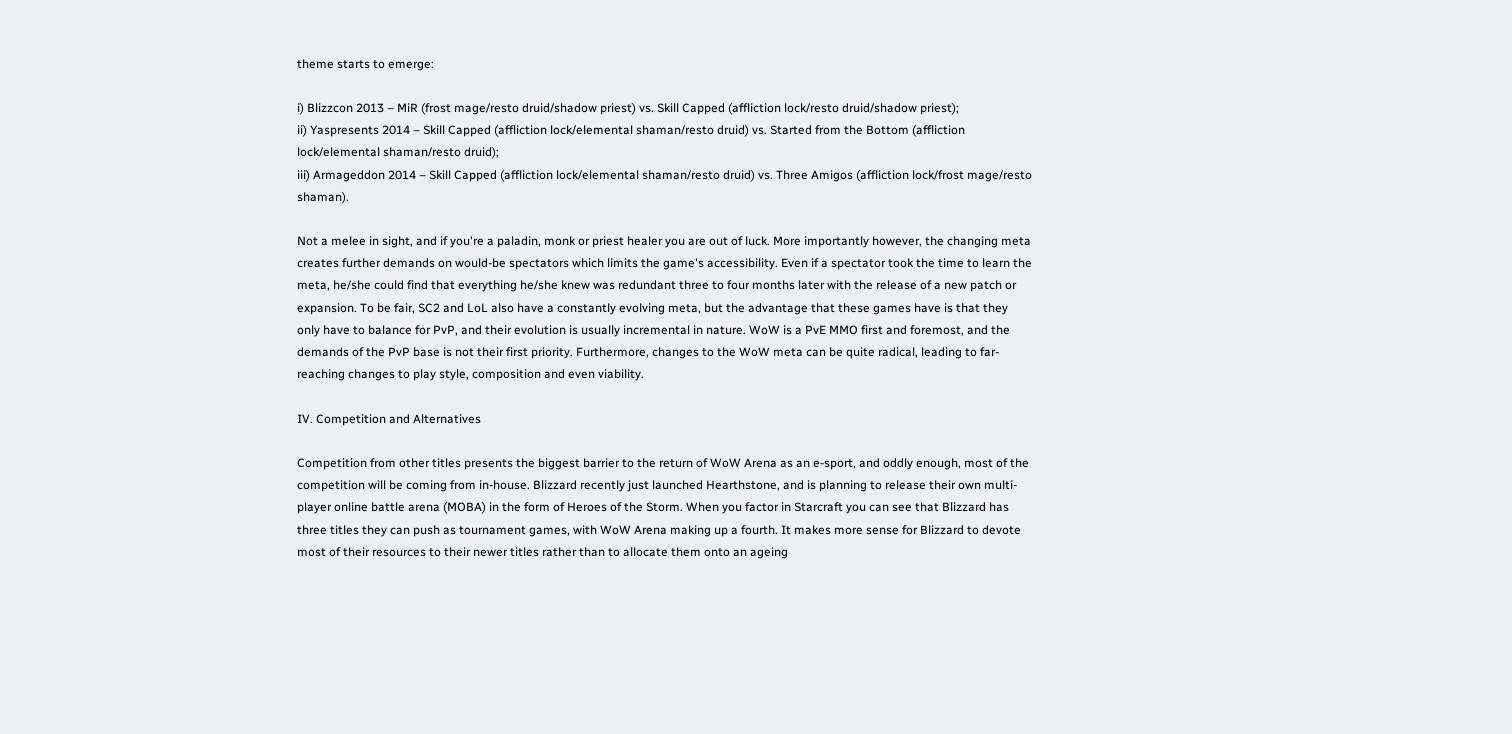theme starts to emerge:

i) Blizzcon 2013 – MiR (frost mage/resto druid/shadow priest) vs. Skill Capped (affliction lock/resto druid/shadow priest);
ii) Yaspresents 2014 – Skill Capped (affliction lock/elemental shaman/resto druid) vs. Started from the Bottom (affliction lock/elemental shaman/resto druid);
iii) Armageddon 2014 – Skill Capped (affliction lock/elemental shaman/resto druid) vs. Three Amigos (affliction lock/frost mage/resto shaman).

Not a melee in sight, and if you're a paladin, monk or priest healer you are out of luck. More importantly however, the changing meta creates further demands on would-be spectators which limits the game's accessibility. Even if a spectator took the time to learn the meta, he/she could find that everything he/she knew was redundant three to four months later with the release of a new patch or expansion. To be fair, SC2 and LoL also have a constantly evolving meta, but the advantage that these games have is that they only have to balance for PvP, and their evolution is usually incremental in nature. WoW is a PvE MMO first and foremost, and the demands of the PvP base is not their first priority. Furthermore, changes to the WoW meta can be quite radical, leading to far-reaching changes to play style, composition and even viability.

IV. Competition and Alternatives

Competition from other titles presents the biggest barrier to the return of WoW Arena as an e-sport, and oddly enough, most of the competition will be coming from in-house. Blizzard recently just launched Hearthstone, and is planning to release their own multi-player online battle arena (MOBA) in the form of Heroes of the Storm. When you factor in Starcraft you can see that Blizzard has three titles they can push as tournament games, with WoW Arena making up a fourth. It makes more sense for Blizzard to devote most of their resources to their newer titles rather than to allocate them onto an ageing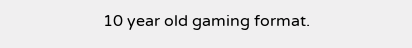10 year old gaming format.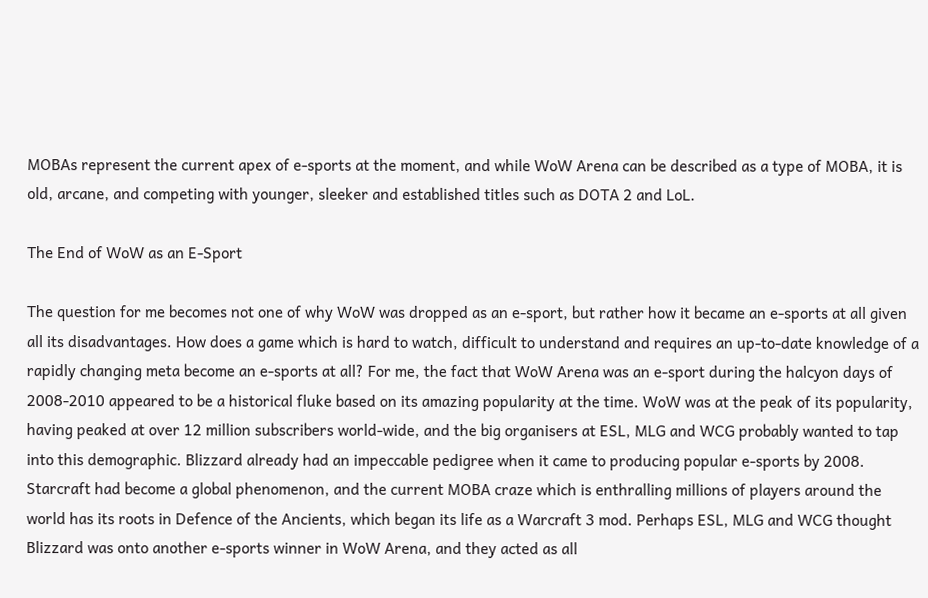MOBAs represent the current apex of e-sports at the moment, and while WoW Arena can be described as a type of MOBA, it is old, arcane, and competing with younger, sleeker and established titles such as DOTA 2 and LoL.

The End of WoW as an E-Sport

The question for me becomes not one of why WoW was dropped as an e-sport, but rather how it became an e-sports at all given all its disadvantages. How does a game which is hard to watch, difficult to understand and requires an up-to-date knowledge of a rapidly changing meta become an e-sports at all? For me, the fact that WoW Arena was an e-sport during the halcyon days of 2008-2010 appeared to be a historical fluke based on its amazing popularity at the time. WoW was at the peak of its popularity, having peaked at over 12 million subscribers world-wide, and the big organisers at ESL, MLG and WCG probably wanted to tap into this demographic. Blizzard already had an impeccable pedigree when it came to producing popular e-sports by 2008. Starcraft had become a global phenomenon, and the current MOBA craze which is enthralling millions of players around the world has its roots in Defence of the Ancients, which began its life as a Warcraft 3 mod. Perhaps ESL, MLG and WCG thought Blizzard was onto another e-sports winner in WoW Arena, and they acted as all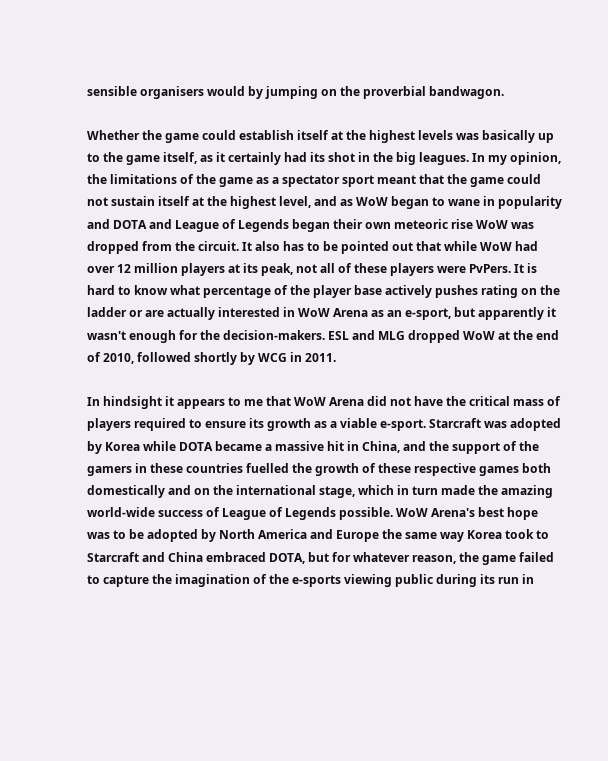sensible organisers would by jumping on the proverbial bandwagon.

Whether the game could establish itself at the highest levels was basically up to the game itself, as it certainly had its shot in the big leagues. In my opinion, the limitations of the game as a spectator sport meant that the game could not sustain itself at the highest level, and as WoW began to wane in popularity and DOTA and League of Legends began their own meteoric rise WoW was dropped from the circuit. It also has to be pointed out that while WoW had over 12 million players at its peak, not all of these players were PvPers. It is hard to know what percentage of the player base actively pushes rating on the ladder or are actually interested in WoW Arena as an e-sport, but apparently it wasn't enough for the decision-makers. ESL and MLG dropped WoW at the end of 2010, followed shortly by WCG in 2011.

In hindsight it appears to me that WoW Arena did not have the critical mass of players required to ensure its growth as a viable e-sport. Starcraft was adopted by Korea while DOTA became a massive hit in China, and the support of the gamers in these countries fuelled the growth of these respective games both domestically and on the international stage, which in turn made the amazing world-wide success of League of Legends possible. WoW Arena's best hope was to be adopted by North America and Europe the same way Korea took to Starcraft and China embraced DOTA, but for whatever reason, the game failed to capture the imagination of the e-sports viewing public during its run in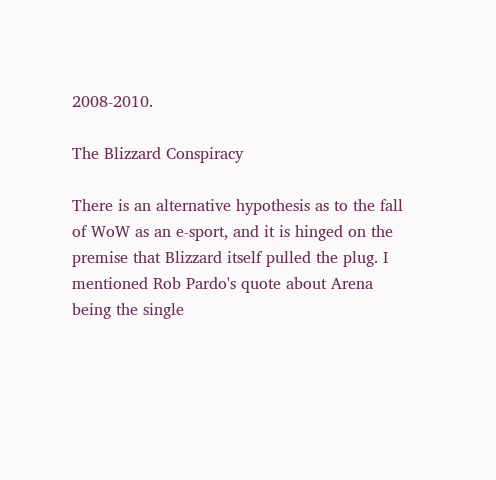2008-2010.

The Blizzard Conspiracy

There is an alternative hypothesis as to the fall of WoW as an e-sport, and it is hinged on the premise that Blizzard itself pulled the plug. I mentioned Rob Pardo's quote about Arena being the single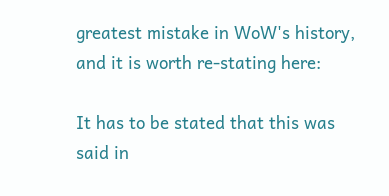greatest mistake in WoW's history, and it is worth re-stating here:

It has to be stated that this was said in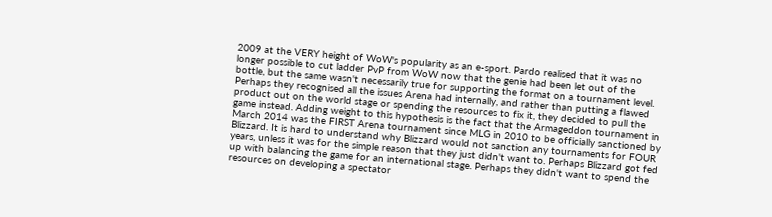2009 at the VERY height of WoW's popularity as an e-sport. Pardo realised that it was no longer possible to cut ladder PvP from WoW now that the genie had been let out of the bottle, but the same wasn't necessarily true for supporting the format on a tournament level. Perhaps they recognised all the issues Arena had internally, and rather than putting a flawed product out on the world stage or spending the resources to fix it, they decided to pull the game instead. Adding weight to this hypothesis is the fact that the Armageddon tournament in March 2014 was the FIRST Arena tournament since MLG in 2010 to be officially sanctioned by Blizzard. It is hard to understand why Blizzard would not sanction any tournaments for FOUR years, unless it was for the simple reason that they just didn't want to. Perhaps Blizzard got fed up with balancing the game for an international stage. Perhaps they didn't want to spend the resources on developing a spectator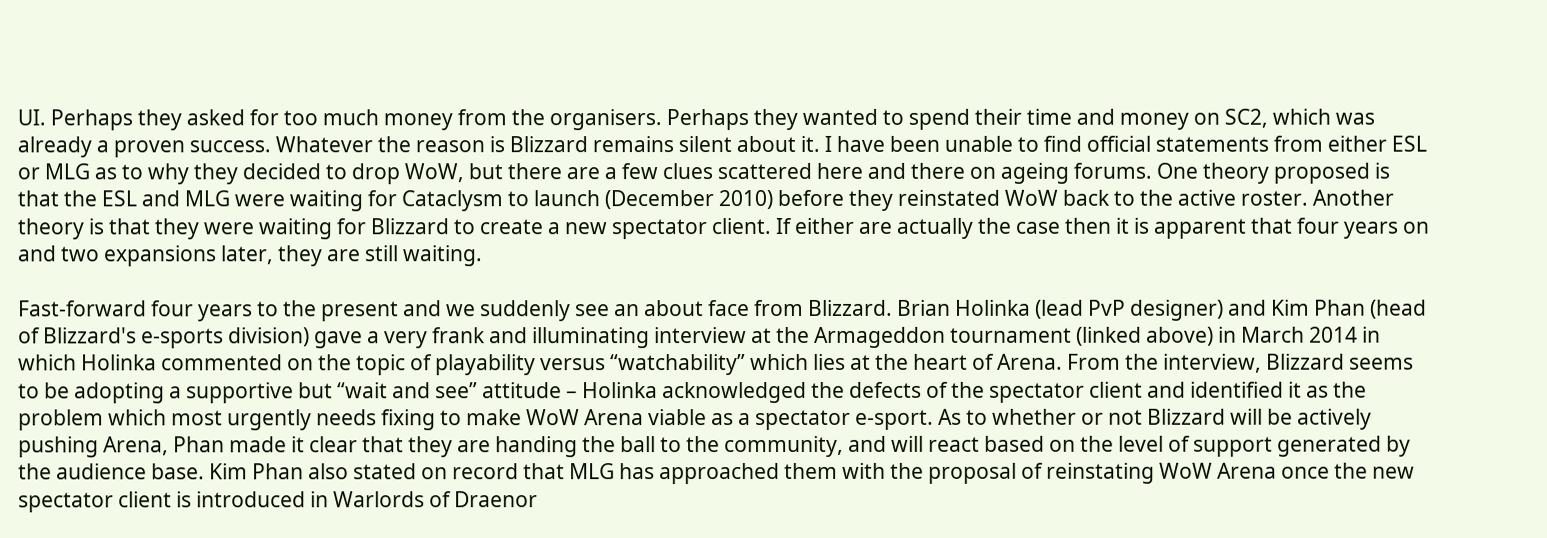UI. Perhaps they asked for too much money from the organisers. Perhaps they wanted to spend their time and money on SC2, which was already a proven success. Whatever the reason is Blizzard remains silent about it. I have been unable to find official statements from either ESL or MLG as to why they decided to drop WoW, but there are a few clues scattered here and there on ageing forums. One theory proposed is that the ESL and MLG were waiting for Cataclysm to launch (December 2010) before they reinstated WoW back to the active roster. Another theory is that they were waiting for Blizzard to create a new spectator client. If either are actually the case then it is apparent that four years on and two expansions later, they are still waiting.

Fast-forward four years to the present and we suddenly see an about face from Blizzard. Brian Holinka (lead PvP designer) and Kim Phan (head of Blizzard's e-sports division) gave a very frank and illuminating interview at the Armageddon tournament (linked above) in March 2014 in which Holinka commented on the topic of playability versus “watchability” which lies at the heart of Arena. From the interview, Blizzard seems to be adopting a supportive but “wait and see” attitude – Holinka acknowledged the defects of the spectator client and identified it as the problem which most urgently needs fixing to make WoW Arena viable as a spectator e-sport. As to whether or not Blizzard will be actively pushing Arena, Phan made it clear that they are handing the ball to the community, and will react based on the level of support generated by the audience base. Kim Phan also stated on record that MLG has approached them with the proposal of reinstating WoW Arena once the new spectator client is introduced in Warlords of Draenor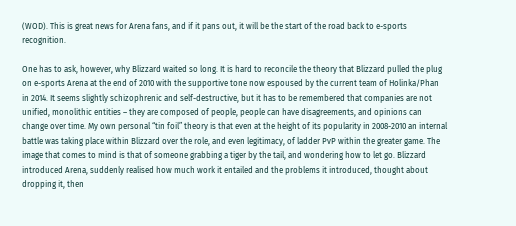(WOD). This is great news for Arena fans, and if it pans out, it will be the start of the road back to e-sports recognition.

One has to ask, however, why Blizzard waited so long. It is hard to reconcile the theory that Blizzard pulled the plug on e-sports Arena at the end of 2010 with the supportive tone now espoused by the current team of Holinka/Phan in 2014. It seems slightly schizophrenic and self-destructive, but it has to be remembered that companies are not unified, monolithic entities – they are composed of people, people can have disagreements, and opinions can change over time. My own personal “tin foil” theory is that even at the height of its popularity in 2008-2010 an internal battle was taking place within Blizzard over the role, and even legitimacy, of ladder PvP within the greater game. The image that comes to mind is that of someone grabbing a tiger by the tail, and wondering how to let go. Blizzard introduced Arena, suddenly realised how much work it entailed and the problems it introduced, thought about dropping it, then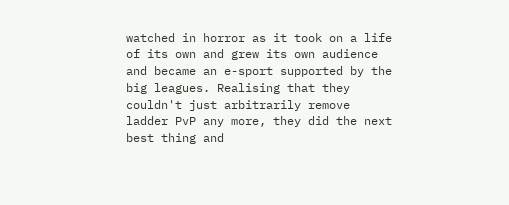watched in horror as it took on a life of its own and grew its own audience and became an e-sport supported by the big leagues. Realising that they couldn't just arbitrarily remove ladder PvP any more, they did the next best thing and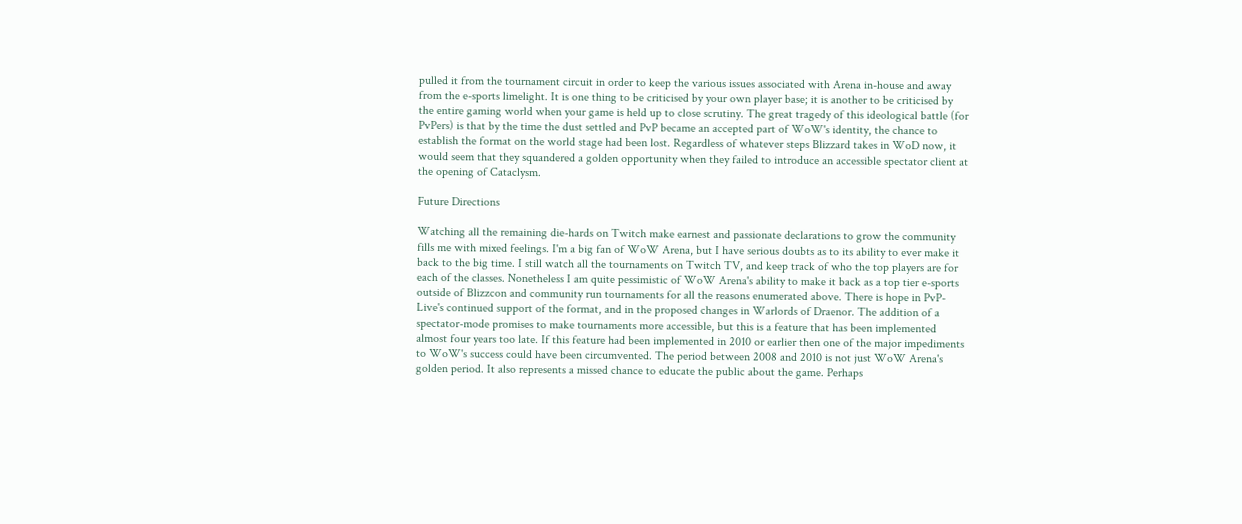pulled it from the tournament circuit in order to keep the various issues associated with Arena in-house and away from the e-sports limelight. It is one thing to be criticised by your own player base; it is another to be criticised by the entire gaming world when your game is held up to close scrutiny. The great tragedy of this ideological battle (for PvPers) is that by the time the dust settled and PvP became an accepted part of WoW's identity, the chance to establish the format on the world stage had been lost. Regardless of whatever steps Blizzard takes in WoD now, it would seem that they squandered a golden opportunity when they failed to introduce an accessible spectator client at the opening of Cataclysm.

Future Directions

Watching all the remaining die-hards on Twitch make earnest and passionate declarations to grow the community fills me with mixed feelings. I'm a big fan of WoW Arena, but I have serious doubts as to its ability to ever make it back to the big time. I still watch all the tournaments on Twitch TV, and keep track of who the top players are for each of the classes. Nonetheless I am quite pessimistic of WoW Arena's ability to make it back as a top tier e-sports outside of Blizzcon and community run tournaments for all the reasons enumerated above. There is hope in PvP-Live's continued support of the format, and in the proposed changes in Warlords of Draenor. The addition of a spectator-mode promises to make tournaments more accessible, but this is a feature that has been implemented almost four years too late. If this feature had been implemented in 2010 or earlier then one of the major impediments to WoW's success could have been circumvented. The period between 2008 and 2010 is not just WoW Arena's golden period. It also represents a missed chance to educate the public about the game. Perhaps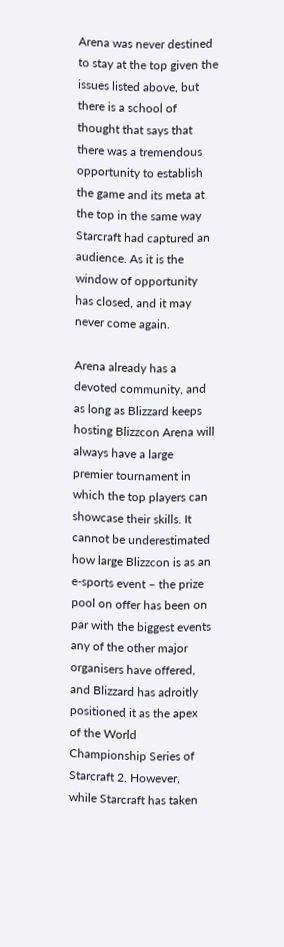Arena was never destined to stay at the top given the issues listed above, but there is a school of thought that says that there was a tremendous opportunity to establish the game and its meta at the top in the same way Starcraft had captured an audience. As it is the window of opportunity has closed, and it may never come again.

Arena already has a devoted community, and as long as Blizzard keeps hosting Blizzcon Arena will always have a large premier tournament in which the top players can showcase their skills. It cannot be underestimated how large Blizzcon is as an e-sports event – the prize pool on offer has been on par with the biggest events any of the other major organisers have offered, and Blizzard has adroitly positioned it as the apex of the World Championship Series of Starcraft 2. However, while Starcraft has taken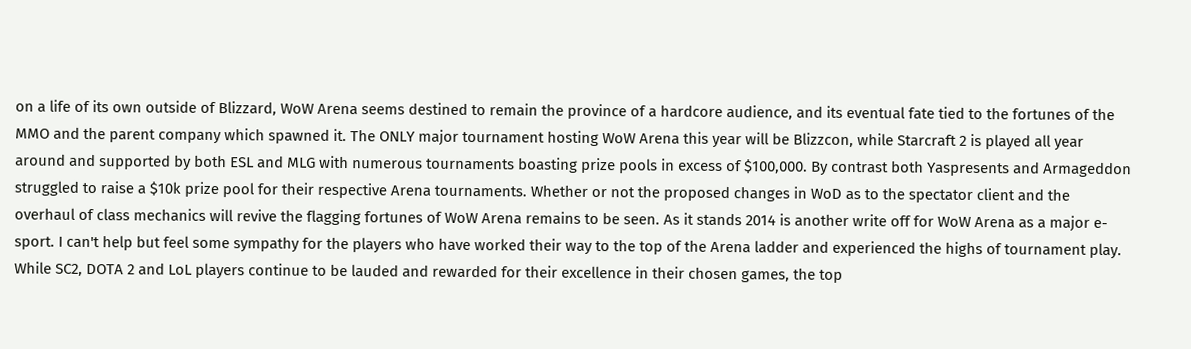on a life of its own outside of Blizzard, WoW Arena seems destined to remain the province of a hardcore audience, and its eventual fate tied to the fortunes of the MMO and the parent company which spawned it. The ONLY major tournament hosting WoW Arena this year will be Blizzcon, while Starcraft 2 is played all year around and supported by both ESL and MLG with numerous tournaments boasting prize pools in excess of $100,000. By contrast both Yaspresents and Armageddon struggled to raise a $10k prize pool for their respective Arena tournaments. Whether or not the proposed changes in WoD as to the spectator client and the overhaul of class mechanics will revive the flagging fortunes of WoW Arena remains to be seen. As it stands 2014 is another write off for WoW Arena as a major e-sport. I can't help but feel some sympathy for the players who have worked their way to the top of the Arena ladder and experienced the highs of tournament play. While SC2, DOTA 2 and LoL players continue to be lauded and rewarded for their excellence in their chosen games, the top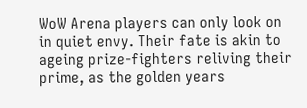WoW Arena players can only look on in quiet envy. Their fate is akin to ageing prize-fighters reliving their prime, as the golden years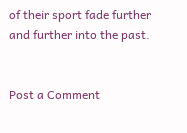of their sport fade further and further into the past.


Post a Comment